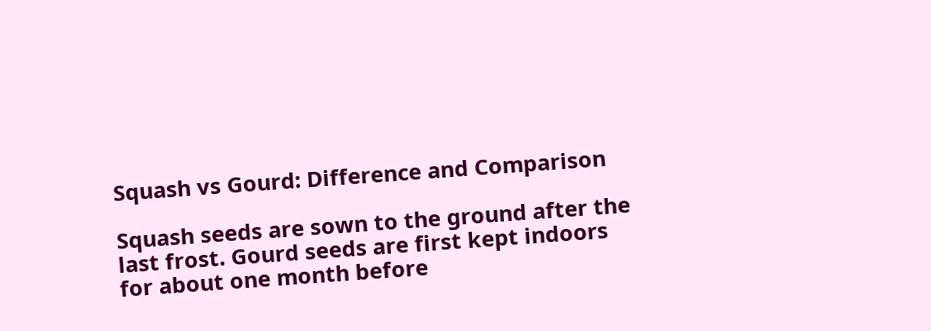Squash vs Gourd: Difference and Comparison

Squash seeds are sown to the ground after the last frost. Gourd seeds are first kept indoors for about one month before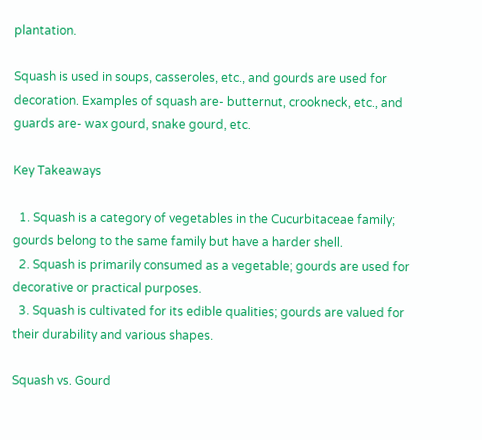plantation.

Squash is used in soups, casseroles, etc., and gourds are used for decoration. Examples of squash are- butternut, crookneck, etc., and guards are- wax gourd, snake gourd, etc.

Key Takeaways

  1. Squash is a category of vegetables in the Cucurbitaceae family; gourds belong to the same family but have a harder shell.
  2. Squash is primarily consumed as a vegetable; gourds are used for decorative or practical purposes.
  3. Squash is cultivated for its edible qualities; gourds are valued for their durability and various shapes.

Squash vs. Gourd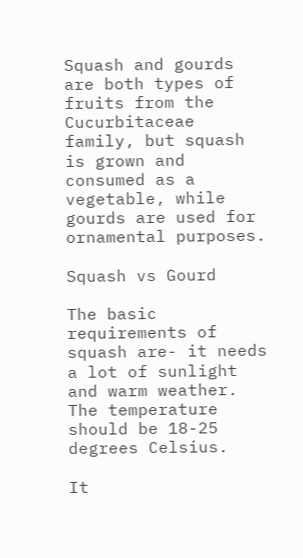Squash and gourds are both types of fruits from the Cucurbitaceae family, but squash is grown and consumed as a vegetable, while gourds are used for ornamental purposes.

Squash vs Gourd

The basic requirements of squash are- it needs a lot of sunlight and warm weather. The temperature should be 18-25 degrees Celsius.

It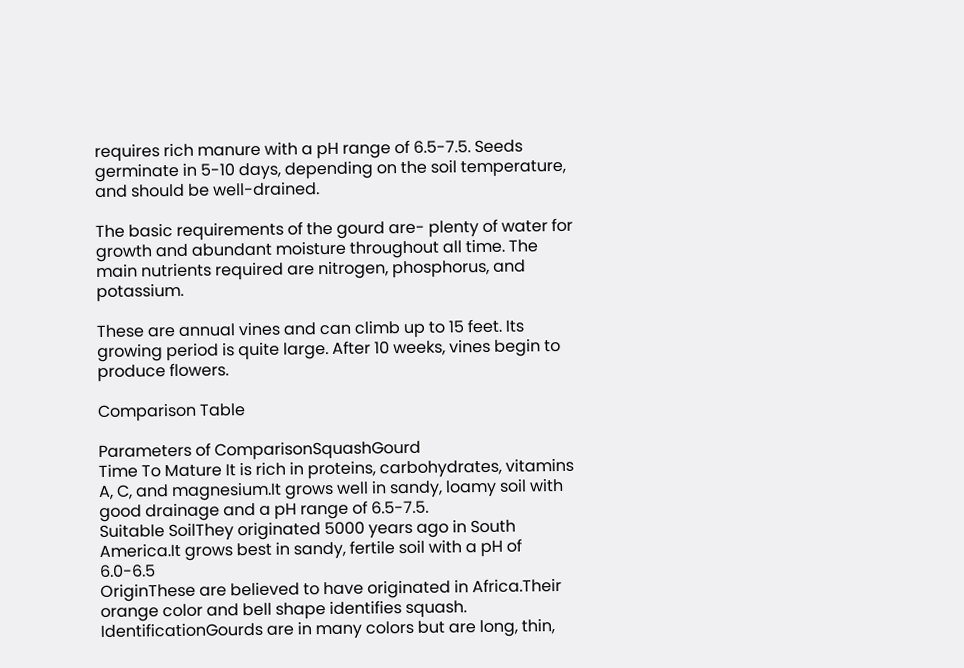requires rich manure with a pH range of 6.5-7.5. Seeds germinate in 5-10 days, depending on the soil temperature, and should be well-drained.

The basic requirements of the gourd are- plenty of water for growth and abundant moisture throughout all time. The main nutrients required are nitrogen, phosphorus, and potassium.

These are annual vines and can climb up to 15 feet. Its growing period is quite large. After 10 weeks, vines begin to produce flowers.

Comparison Table

Parameters of ComparisonSquashGourd
Time To Mature It is rich in proteins, carbohydrates, vitamins A, C, and magnesium.It grows well in sandy, loamy soil with good drainage and a pH range of 6.5-7.5.
Suitable SoilThey originated 5000 years ago in South America.It grows best in sandy, fertile soil with a pH of 6.0-6.5
OriginThese are believed to have originated in Africa.Their orange color and bell shape identifies squash.
IdentificationGourds are in many colors but are long, thin,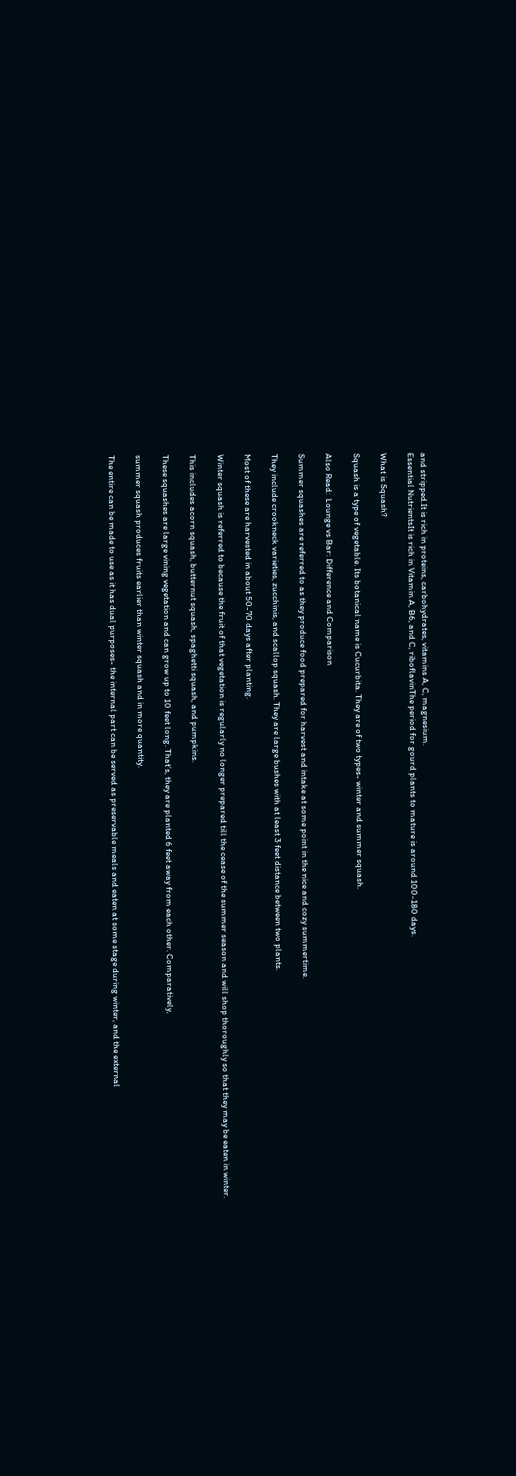and stripped.It is rich in proteins, carbohydrates, vitamins A, C, magnesium.
Essential NutrientsIt is rich in Vitamin A, B6, and C, riboflavinThe period for gourd plants to mature is around 100-180 days.

What is Squash?

Squash is a type of vegetable. Its botanical name is Cucurbita. They are of two types- winter and summer squash.

Also Read:  Lounge vs Bar: Difference and Comparison

Summer squashes are referred to as they produce food prepared for harvest and intake at some point in the nice and cozy summertime.

They include crookneck varieties, zucchinis, and scallop squash. They are large bushes with at least 3 feet distance between two plants.

Most of these are harvested in about 50-70 days after planting.

Winter squash is referred to because the fruit of that vegetation is regularly no longer prepared till the cease of the summer season and will shop thoroughly so that they may be eaten in winter.

This includes acorn squash, butternut squash, spaghetti squash, and pumpkins.

These squashes are large vining vegetation and can grow up to 10 feet long. That’s, they are planted 6 feet away from each other. Comparatively,

summer squash produces fruits earlier than winter squash and in more quantity.

The entire can be made to use as it has dual purposes- the internal part can be served as preservable meals and eaten at some stage during winter, and the external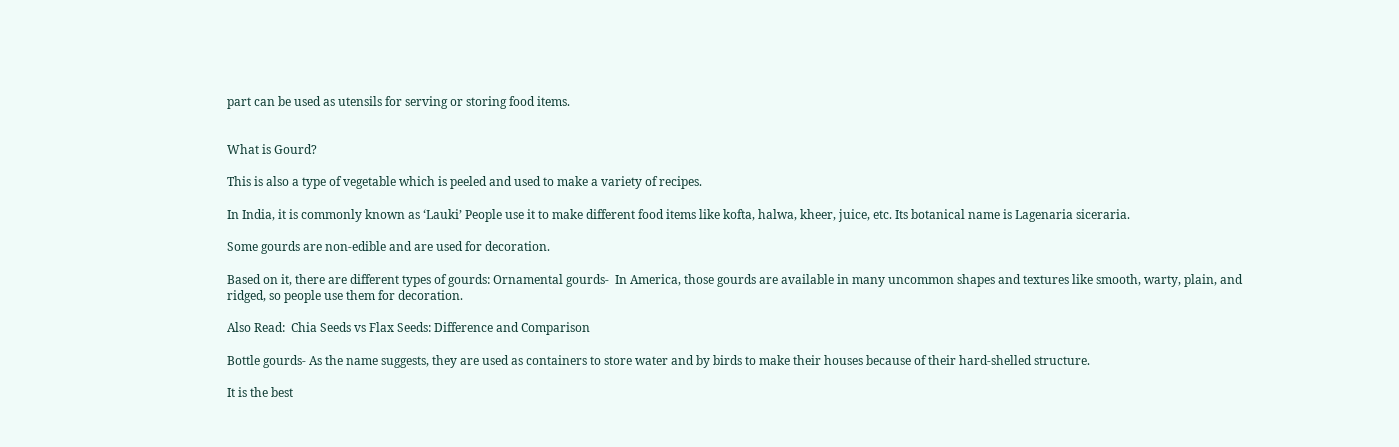part can be used as utensils for serving or storing food items.


What is Gourd?

This is also a type of vegetable which is peeled and used to make a variety of recipes.

In India, it is commonly known as ‘Lauki’ People use it to make different food items like kofta, halwa, kheer, juice, etc. Its botanical name is Lagenaria siceraria.

Some gourds are non-edible and are used for decoration.

Based on it, there are different types of gourds: Ornamental gourds-  In America, those gourds are available in many uncommon shapes and textures like smooth, warty, plain, and ridged, so people use them for decoration.

Also Read:  Chia Seeds vs Flax Seeds: Difference and Comparison

Bottle gourds- As the name suggests, they are used as containers to store water and by birds to make their houses because of their hard-shelled structure.

It is the best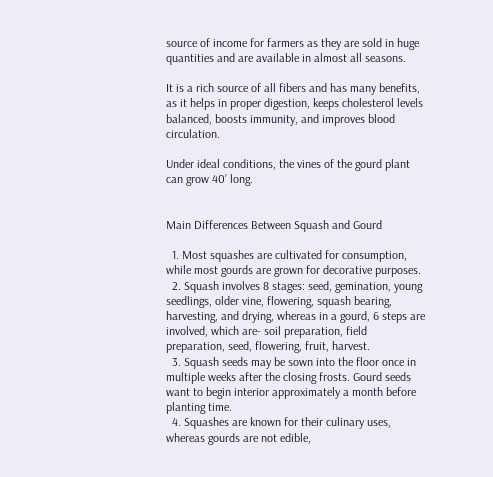source of income for farmers as they are sold in huge quantities and are available in almost all seasons.

It is a rich source of all fibers and has many benefits, as it helps in proper digestion, keeps cholesterol levels balanced, boosts immunity, and improves blood circulation.

Under ideal conditions, the vines of the gourd plant can grow 40’ long.


Main Differences Between Squash and Gourd

  1. Most squashes are cultivated for consumption, while most gourds are grown for decorative purposes.
  2. Squash involves 8 stages: seed, gemination, young seedlings, older vine, flowering, squash bearing, harvesting, and drying, whereas in a gourd, 6 steps are involved, which are- soil preparation, field preparation, seed, flowering, fruit, harvest.
  3. Squash seeds may be sown into the floor once in multiple weeks after the closing frosts. Gourd seeds want to begin interior approximately a month before planting time.
  4. Squashes are known for their culinary uses, whereas gourds are not edible,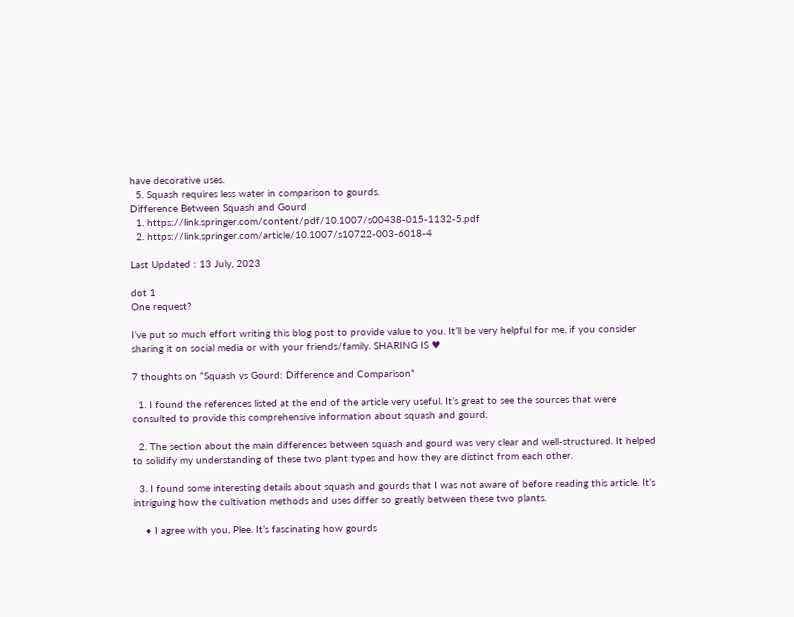have decorative uses.
  5. Squash requires less water in comparison to gourds.
Difference Between Squash and Gourd
  1. https://link.springer.com/content/pdf/10.1007/s00438-015-1132-5.pdf
  2. https://link.springer.com/article/10.1007/s10722-003-6018-4

Last Updated : 13 July, 2023

dot 1
One request?

I’ve put so much effort writing this blog post to provide value to you. It’ll be very helpful for me, if you consider sharing it on social media or with your friends/family. SHARING IS ♥

7 thoughts on “Squash vs Gourd: Difference and Comparison”

  1. I found the references listed at the end of the article very useful. It’s great to see the sources that were consulted to provide this comprehensive information about squash and gourd.

  2. The section about the main differences between squash and gourd was very clear and well-structured. It helped to solidify my understanding of these two plant types and how they are distinct from each other.

  3. I found some interesting details about squash and gourds that I was not aware of before reading this article. It’s intriguing how the cultivation methods and uses differ so greatly between these two plants.

    • I agree with you, Plee. It’s fascinating how gourds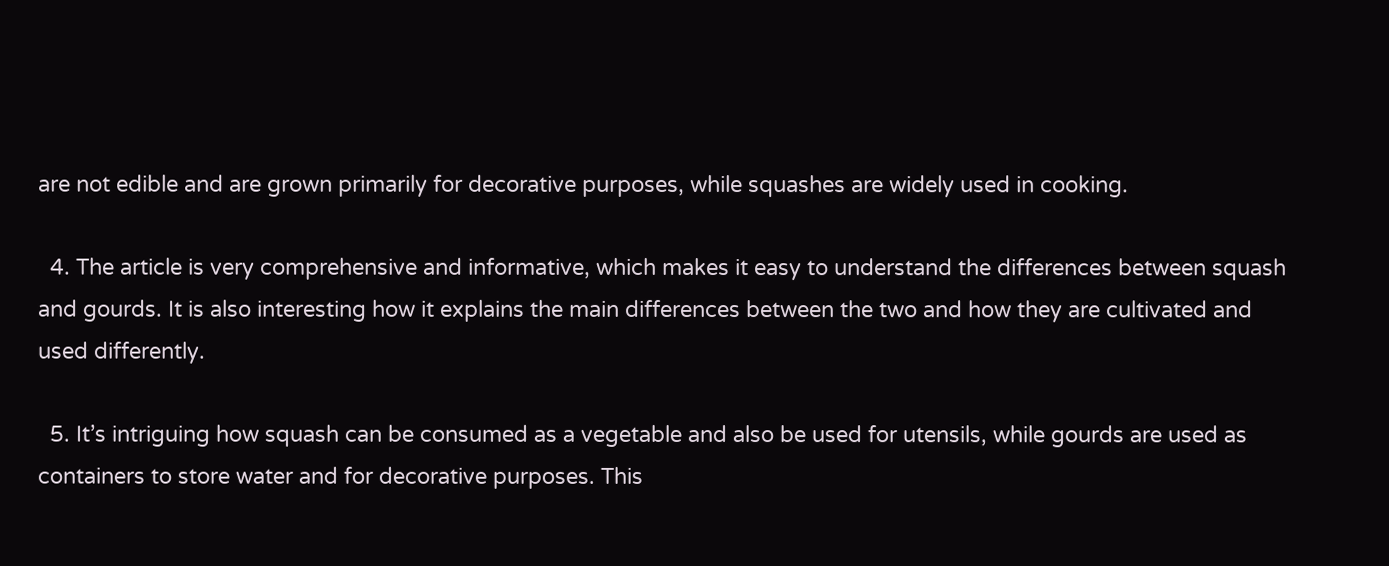are not edible and are grown primarily for decorative purposes, while squashes are widely used in cooking.

  4. The article is very comprehensive and informative, which makes it easy to understand the differences between squash and gourds. It is also interesting how it explains the main differences between the two and how they are cultivated and used differently.

  5. It’s intriguing how squash can be consumed as a vegetable and also be used for utensils, while gourds are used as containers to store water and for decorative purposes. This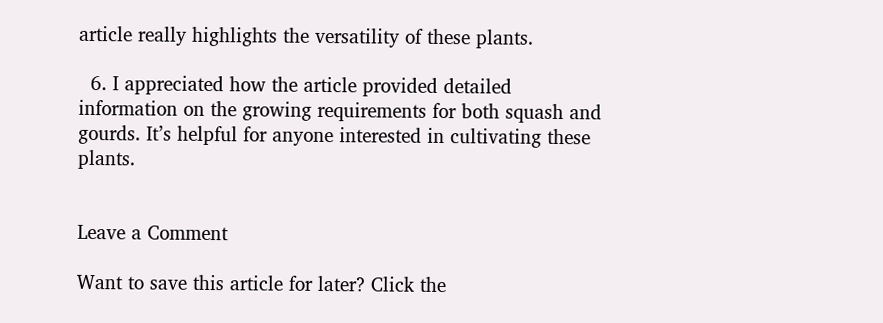article really highlights the versatility of these plants.

  6. I appreciated how the article provided detailed information on the growing requirements for both squash and gourds. It’s helpful for anyone interested in cultivating these plants.


Leave a Comment

Want to save this article for later? Click the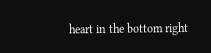heart in the bottom right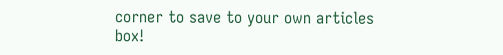corner to save to your own articles box!